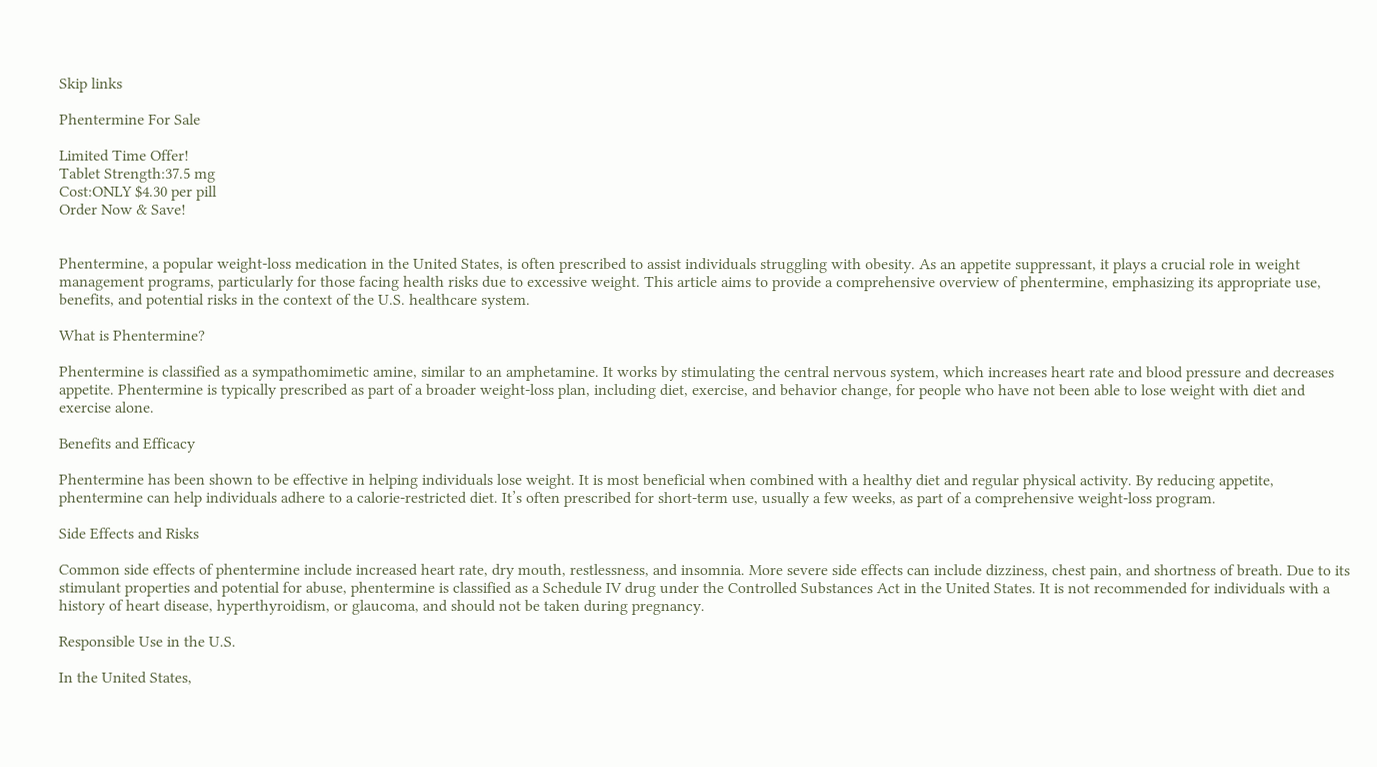Skip links

Phentermine For Sale

Limited Time Offer!
Tablet Strength:37.5 mg
Cost:ONLY $4.30 per pill
Order Now & Save!


Phentermine, a popular weight-loss medication in the United States, is often prescribed to assist individuals struggling with obesity. As an appetite suppressant, it plays a crucial role in weight management programs, particularly for those facing health risks due to excessive weight. This article aims to provide a comprehensive overview of phentermine, emphasizing its appropriate use, benefits, and potential risks in the context of the U.S. healthcare system.

What is Phentermine?

Phentermine is classified as a sympathomimetic amine, similar to an amphetamine. It works by stimulating the central nervous system, which increases heart rate and blood pressure and decreases appetite. Phentermine is typically prescribed as part of a broader weight-loss plan, including diet, exercise, and behavior change, for people who have not been able to lose weight with diet and exercise alone.

Benefits and Efficacy

Phentermine has been shown to be effective in helping individuals lose weight. It is most beneficial when combined with a healthy diet and regular physical activity. By reducing appetite, phentermine can help individuals adhere to a calorie-restricted diet. It’s often prescribed for short-term use, usually a few weeks, as part of a comprehensive weight-loss program.

Side Effects and Risks

Common side effects of phentermine include increased heart rate, dry mouth, restlessness, and insomnia. More severe side effects can include dizziness, chest pain, and shortness of breath. Due to its stimulant properties and potential for abuse, phentermine is classified as a Schedule IV drug under the Controlled Substances Act in the United States. It is not recommended for individuals with a history of heart disease, hyperthyroidism, or glaucoma, and should not be taken during pregnancy.

Responsible Use in the U.S.

In the United States,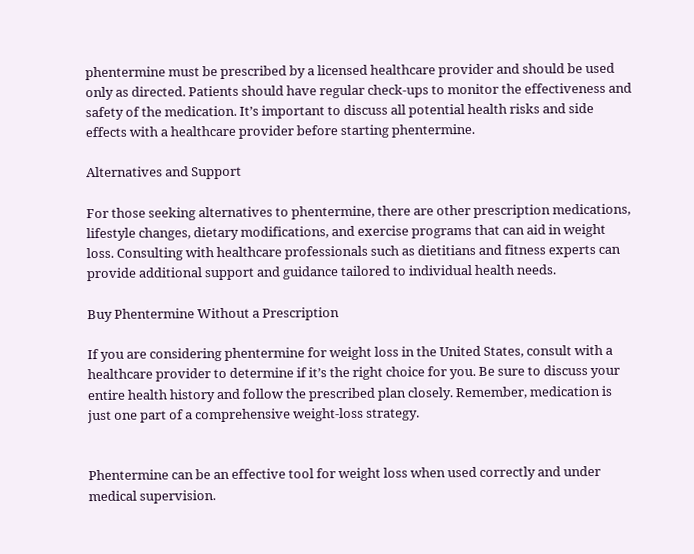phentermine must be prescribed by a licensed healthcare provider and should be used only as directed. Patients should have regular check-ups to monitor the effectiveness and safety of the medication. It’s important to discuss all potential health risks and side effects with a healthcare provider before starting phentermine.

Alternatives and Support

For those seeking alternatives to phentermine, there are other prescription medications, lifestyle changes, dietary modifications, and exercise programs that can aid in weight loss. Consulting with healthcare professionals such as dietitians and fitness experts can provide additional support and guidance tailored to individual health needs.

Buy Phentermine Without a Prescription

If you are considering phentermine for weight loss in the United States, consult with a healthcare provider to determine if it’s the right choice for you. Be sure to discuss your entire health history and follow the prescribed plan closely. Remember, medication is just one part of a comprehensive weight-loss strategy.


Phentermine can be an effective tool for weight loss when used correctly and under medical supervision.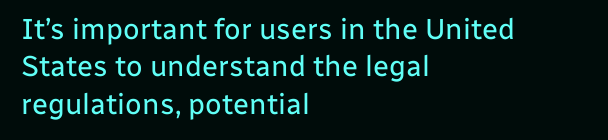It’s important for users in the United States to understand the legal regulations, potential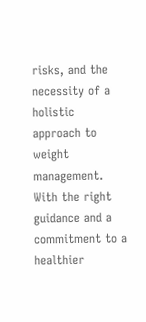risks, and the necessity of a holistic approach to weight management. With the right guidance and a commitment to a healthier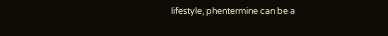lifestyle, phentermine can be a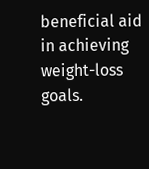beneficial aid in achieving weight-loss goals.